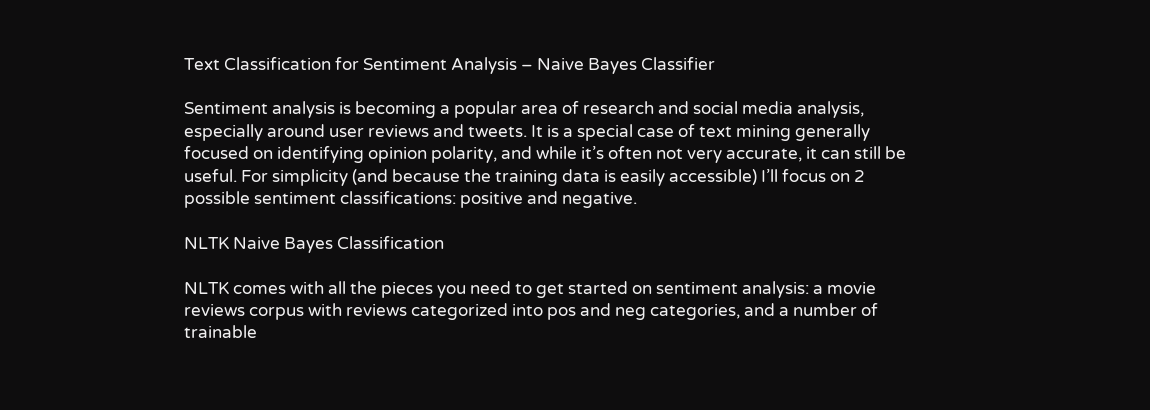Text Classification for Sentiment Analysis – Naive Bayes Classifier

Sentiment analysis is becoming a popular area of research and social media analysis, especially around user reviews and tweets. It is a special case of text mining generally focused on identifying opinion polarity, and while it’s often not very accurate, it can still be useful. For simplicity (and because the training data is easily accessible) I’ll focus on 2 possible sentiment classifications: positive and negative.

NLTK Naive Bayes Classification

NLTK comes with all the pieces you need to get started on sentiment analysis: a movie reviews corpus with reviews categorized into pos and neg categories, and a number of trainable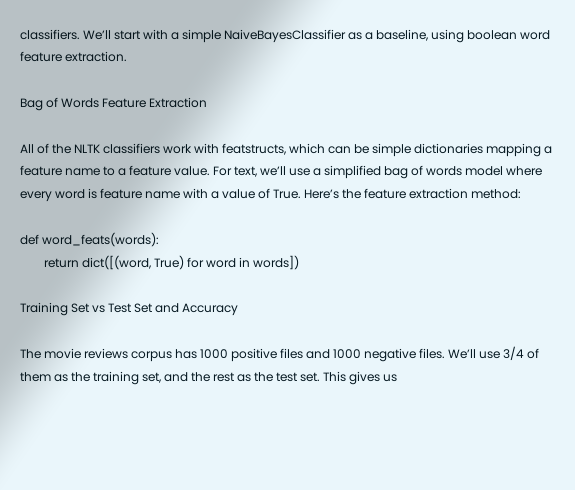classifiers. We’ll start with a simple NaiveBayesClassifier as a baseline, using boolean word feature extraction.

Bag of Words Feature Extraction

All of the NLTK classifiers work with featstructs, which can be simple dictionaries mapping a feature name to a feature value. For text, we’ll use a simplified bag of words model where every word is feature name with a value of True. Here’s the feature extraction method:

def word_feats(words):
        return dict([(word, True) for word in words])

Training Set vs Test Set and Accuracy

The movie reviews corpus has 1000 positive files and 1000 negative files. We’ll use 3/4 of them as the training set, and the rest as the test set. This gives us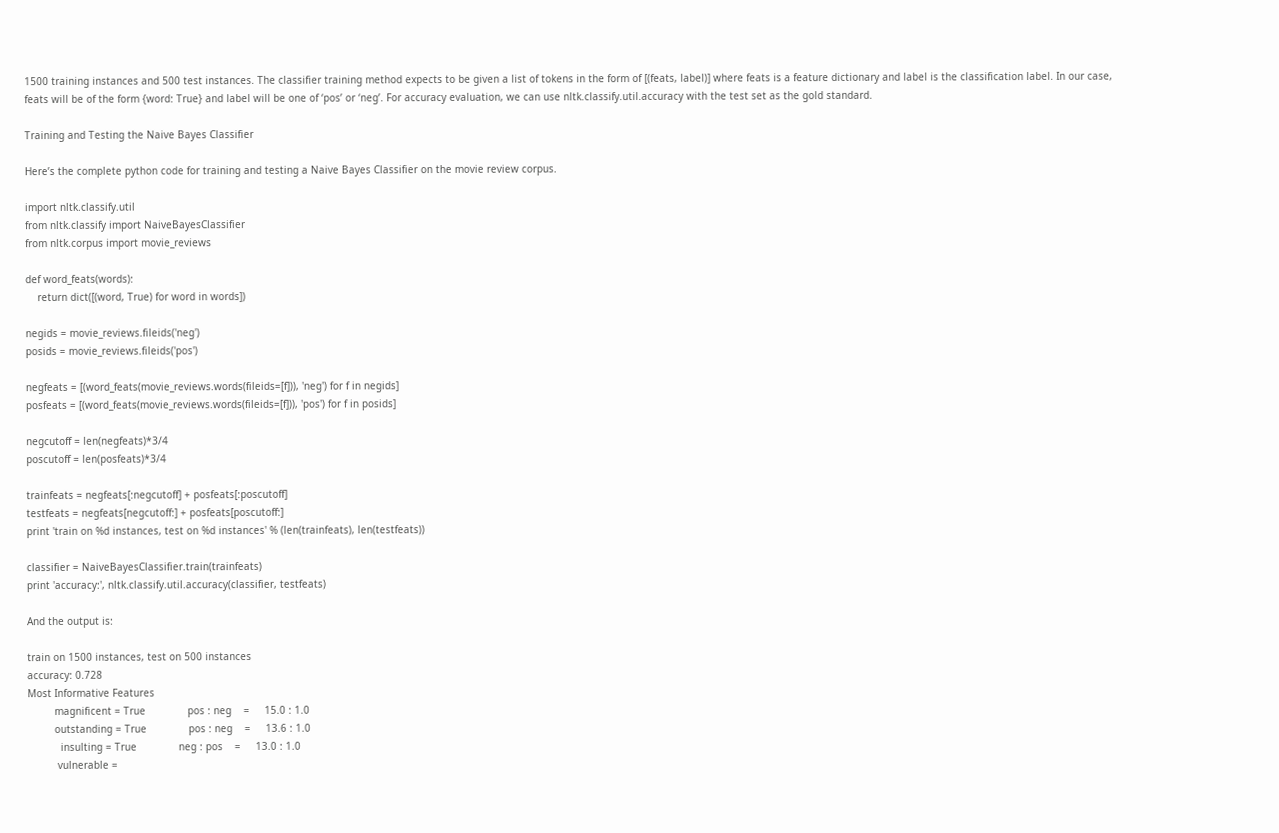1500 training instances and 500 test instances. The classifier training method expects to be given a list of tokens in the form of [(feats, label)] where feats is a feature dictionary and label is the classification label. In our case, feats will be of the form {word: True} and label will be one of ‘pos’ or ‘neg’. For accuracy evaluation, we can use nltk.classify.util.accuracy with the test set as the gold standard.

Training and Testing the Naive Bayes Classifier

Here’s the complete python code for training and testing a Naive Bayes Classifier on the movie review corpus.

import nltk.classify.util
from nltk.classify import NaiveBayesClassifier
from nltk.corpus import movie_reviews

def word_feats(words):
    return dict([(word, True) for word in words])

negids = movie_reviews.fileids('neg')
posids = movie_reviews.fileids('pos')

negfeats = [(word_feats(movie_reviews.words(fileids=[f])), 'neg') for f in negids]
posfeats = [(word_feats(movie_reviews.words(fileids=[f])), 'pos') for f in posids]

negcutoff = len(negfeats)*3/4
poscutoff = len(posfeats)*3/4

trainfeats = negfeats[:negcutoff] + posfeats[:poscutoff]
testfeats = negfeats[negcutoff:] + posfeats[poscutoff:]
print 'train on %d instances, test on %d instances' % (len(trainfeats), len(testfeats))

classifier = NaiveBayesClassifier.train(trainfeats)
print 'accuracy:', nltk.classify.util.accuracy(classifier, testfeats)

And the output is:

train on 1500 instances, test on 500 instances
accuracy: 0.728
Most Informative Features
         magnificent = True              pos : neg    =     15.0 : 1.0
         outstanding = True              pos : neg    =     13.6 : 1.0
           insulting = True              neg : pos    =     13.0 : 1.0
          vulnerable =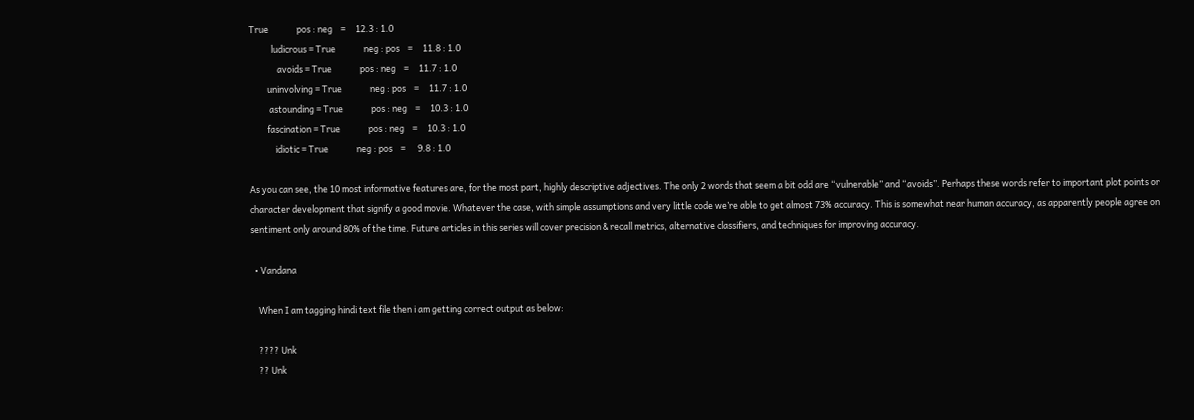True              pos : neg    =     12.3 : 1.0
           ludicrous = True              neg : pos    =     11.8 : 1.0
              avoids = True              pos : neg    =     11.7 : 1.0
         uninvolving = True              neg : pos    =     11.7 : 1.0
          astounding = True              pos : neg    =     10.3 : 1.0
         fascination = True              pos : neg    =     10.3 : 1.0
             idiotic = True              neg : pos    =      9.8 : 1.0

As you can see, the 10 most informative features are, for the most part, highly descriptive adjectives. The only 2 words that seem a bit odd are “vulnerable” and “avoids”. Perhaps these words refer to important plot points or character development that signify a good movie. Whatever the case, with simple assumptions and very little code we’re able to get almost 73% accuracy. This is somewhat near human accuracy, as apparently people agree on sentiment only around 80% of the time. Future articles in this series will cover precision & recall metrics, alternative classifiers, and techniques for improving accuracy.

  • Vandana

    When I am tagging hindi text file then i am getting correct output as below:

    ???? Unk
    ?? Unk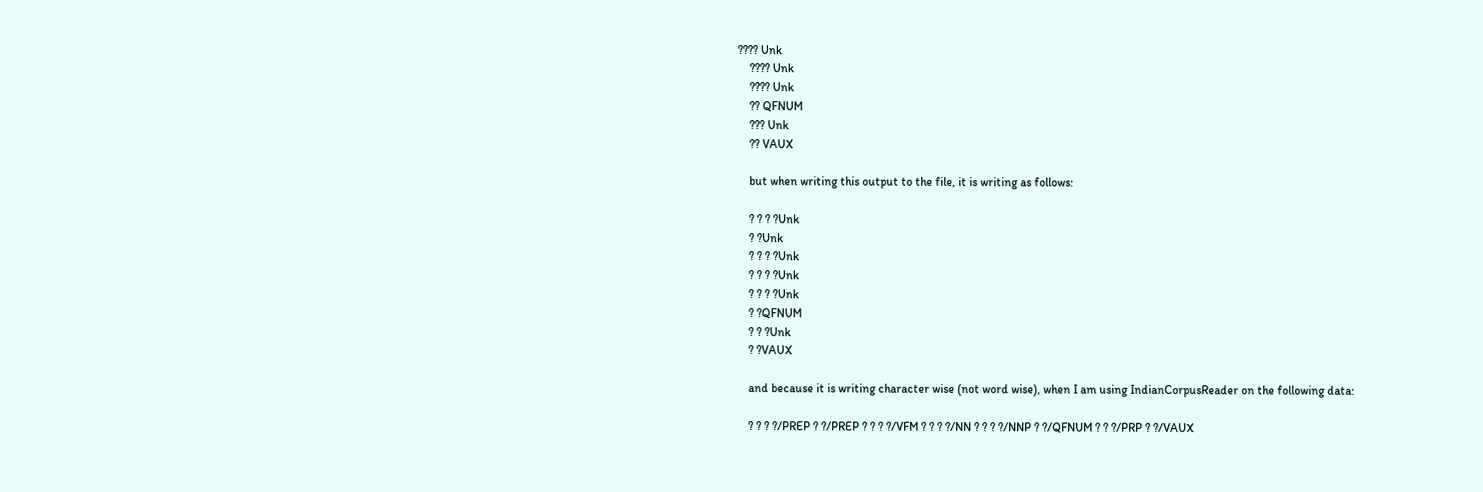???? Unk
    ???? Unk
    ???? Unk
    ?? QFNUM
    ??? Unk
    ?? VAUX

    but when writing this output to the file, it is writing as follows:

    ? ? ? ?Unk
    ? ?Unk
    ? ? ? ?Unk
    ? ? ? ?Unk
    ? ? ? ?Unk
    ? ?QFNUM
    ? ? ?Unk
    ? ?VAUX

    and because it is writing character wise (not word wise), when I am using IndianCorpusReader on the following data:

    ? ? ? ?/PREP ? ?/PREP ? ? ? ?/VFM ? ? ? ?/NN ? ? ? ?/NNP ? ?/QFNUM ? ? ?/PRP ? ?/VAUX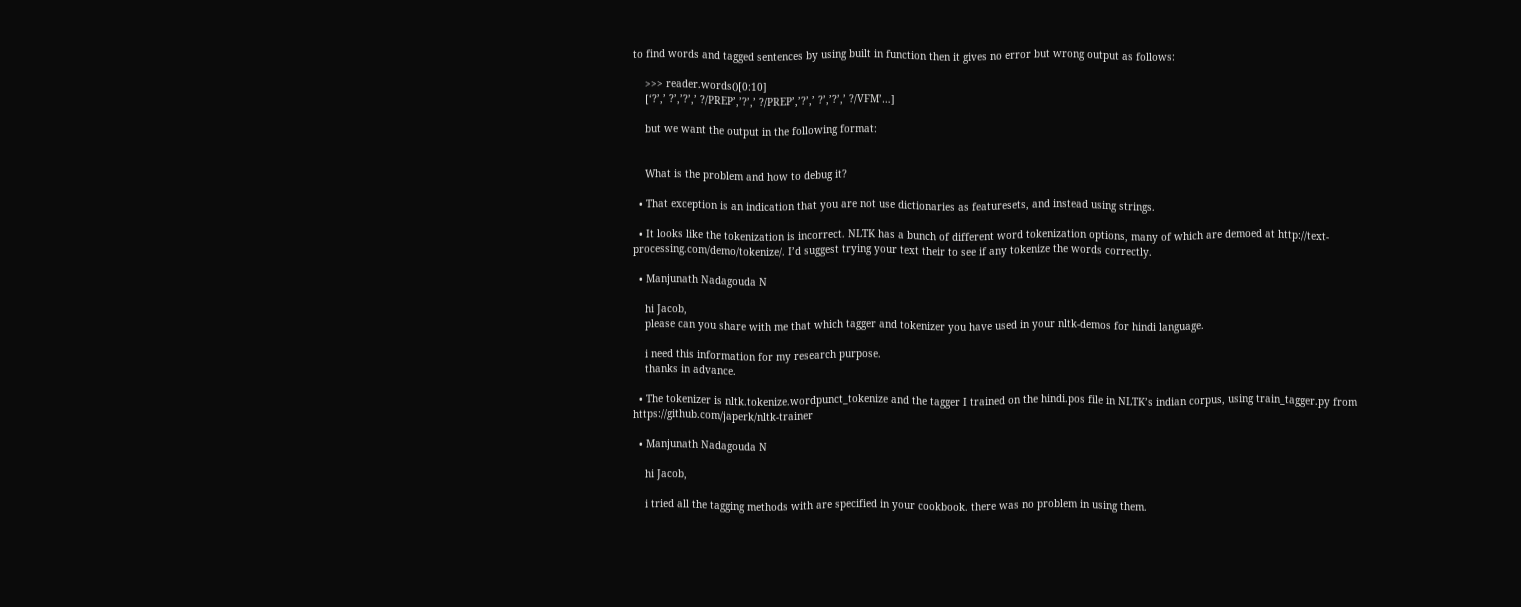to find words and tagged sentences by using built in function then it gives no error but wrong output as follows:

    >>> reader.words()[0:10]
    [‘?’,’ ?’,’?’,’ ?/PREP’,’?’,’ ?/PREP’,’?’,’ ?’,’?’,’ ?/VFM’…]

    but we want the output in the following format:


    What is the problem and how to debug it?

  • That exception is an indication that you are not use dictionaries as featuresets, and instead using strings.

  • It looks like the tokenization is incorrect. NLTK has a bunch of different word tokenization options, many of which are demoed at http://text-processing.com/demo/tokenize/. I’d suggest trying your text their to see if any tokenize the words correctly.

  • Manjunath Nadagouda N

    hi Jacob,
    please can you share with me that which tagger and tokenizer you have used in your nltk-demos for hindi language.

    i need this information for my research purpose.
    thanks in advance.

  • The tokenizer is nltk.tokenize.wordpunct_tokenize and the tagger I trained on the hindi.pos file in NLTK’s indian corpus, using train_tagger.py from https://github.com/japerk/nltk-trainer

  • Manjunath Nadagouda N

    hi Jacob,

    i tried all the tagging methods with are specified in your cookbook. there was no problem in using them.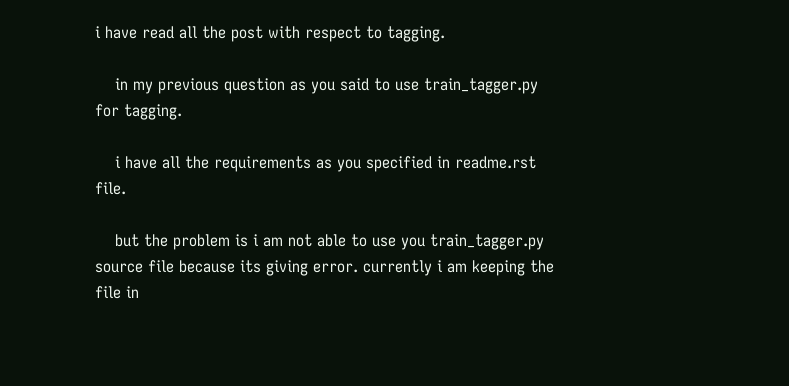i have read all the post with respect to tagging.

    in my previous question as you said to use train_tagger.py for tagging.

    i have all the requirements as you specified in readme.rst file.

    but the problem is i am not able to use you train_tagger.py source file because its giving error. currently i am keeping the file in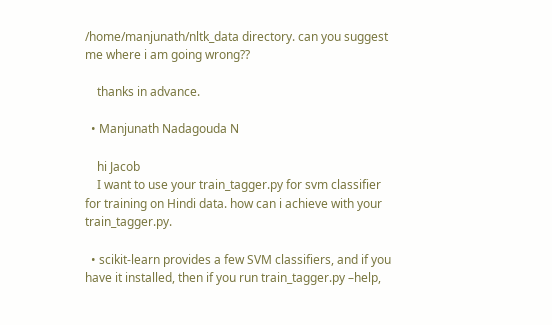/home/manjunath/nltk_data directory. can you suggest me where i am going wrong??

    thanks in advance.

  • Manjunath Nadagouda N

    hi Jacob
    I want to use your train_tagger.py for svm classifier for training on Hindi data. how can i achieve with your train_tagger.py.

  • scikit-learn provides a few SVM classifiers, and if you have it installed, then if you run train_tagger.py –help,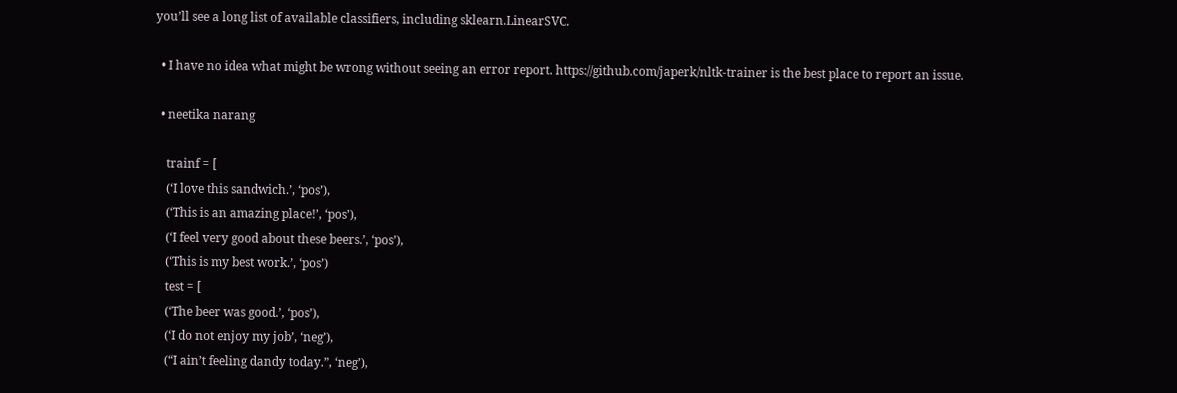you’ll see a long list of available classifiers, including sklearn.LinearSVC.

  • I have no idea what might be wrong without seeing an error report. https://github.com/japerk/nltk-trainer is the best place to report an issue.

  • neetika narang

    trainf = [
    (‘I love this sandwich.’, ‘pos’),
    (‘This is an amazing place!’, ‘pos’),
    (‘I feel very good about these beers.’, ‘pos’),
    (‘This is my best work.’, ‘pos’)
    test = [
    (‘The beer was good.’, ‘pos’),
    (‘I do not enjoy my job’, ‘neg’),
    (“I ain’t feeling dandy today.”, ‘neg’),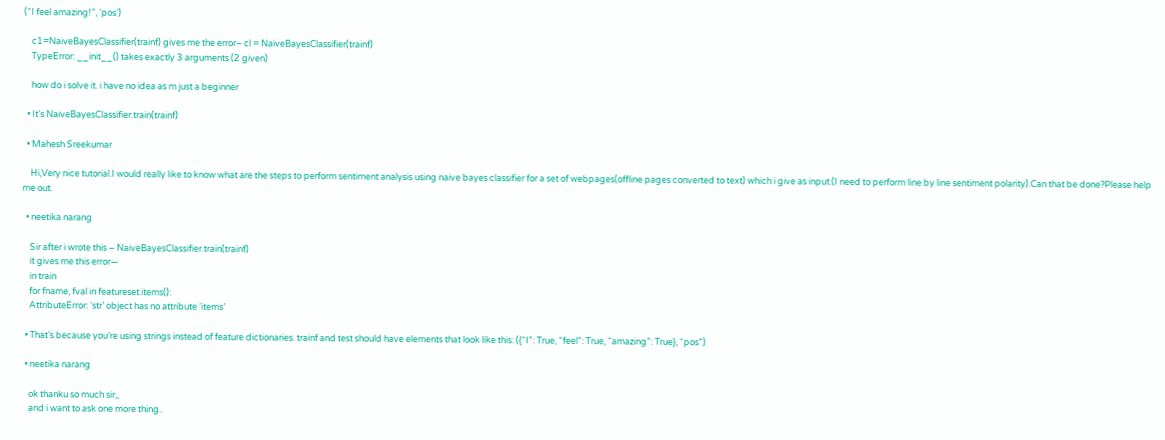(“I feel amazing!”, ‘pos’)

    c1=NaiveBayesClassifier(trainf) gives me the error– cl = NaiveBayesClassifier(trainf)
    TypeError: __init__() takes exactly 3 arguments (2 given)

    how do i solve it. i have no idea as m just a beginner

  • It’s NaiveBayesClassifier.train(trainf)

  • Mahesh Sreekumar

    Hi,Very nice tutorial.I would really like to know what are the steps to perform sentiment analysis using naive bayes classifier for a set of webpages(offline pages converted to text) which i give as input.(I need to perform line by line sentiment polarity).Can that be done?Please help me out.

  • neetika narang

    Sir after i wrote this – NaiveBayesClassifier.train(trainf)
    it gives me this error—
    in train
    for fname, fval in featureset.items():
    AttributeError: ‘str’ object has no attribute ‘items’

  • That’s because you’re using strings instead of feature dictionaries. trainf and test should have elements that look like this: ({“I”: True, “feel”: True, “amazing”: True}, “pos”)

  • neetika narang

    ok thanku so much sir,,
    and i want to ask one more thing..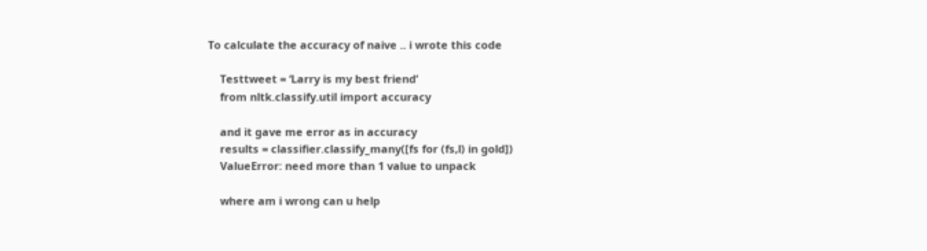To calculate the accuracy of naive .. i wrote this code

    Testtweet = ‘Larry is my best friend’
    from nltk.classify.util import accuracy

    and it gave me error as in accuracy
    results = classifier.classify_many([fs for (fs,l) in gold])
    ValueError: need more than 1 value to unpack

    where am i wrong can u help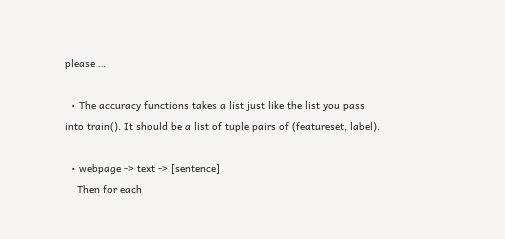please …

  • The accuracy functions takes a list just like the list you pass into train(). It should be a list of tuple pairs of (featureset, label).

  • webpage -> text -> [sentence]
    Then for each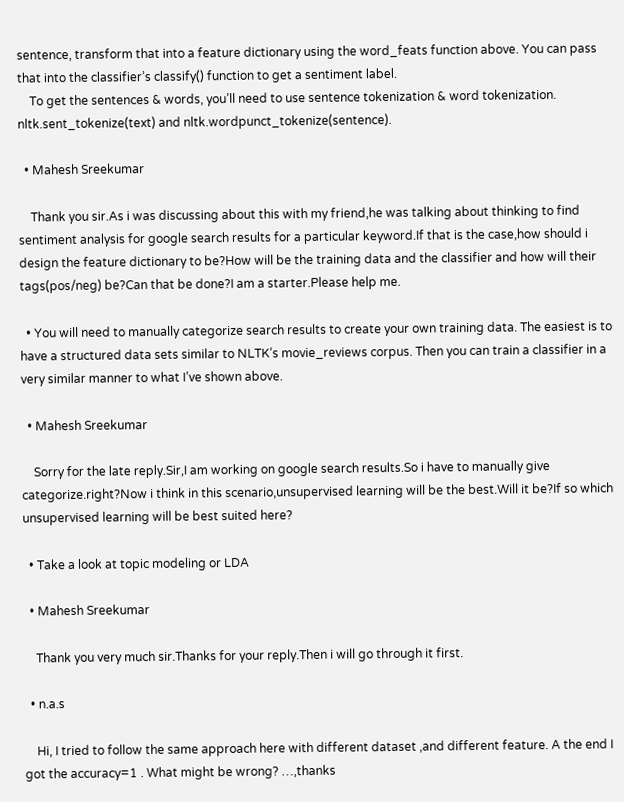sentence, transform that into a feature dictionary using the word_feats function above. You can pass that into the classifier’s classify() function to get a sentiment label.
    To get the sentences & words, you’ll need to use sentence tokenization & word tokenization. nltk.sent_tokenize(text) and nltk.wordpunct_tokenize(sentence).

  • Mahesh Sreekumar

    Thank you sir.As i was discussing about this with my friend,he was talking about thinking to find sentiment analysis for google search results for a particular keyword.If that is the case,how should i design the feature dictionary to be?How will be the training data and the classifier and how will their tags(pos/neg) be?Can that be done?I am a starter.Please help me.

  • You will need to manually categorize search results to create your own training data. The easiest is to have a structured data sets similar to NLTK’s movie_reviews corpus. Then you can train a classifier in a very similar manner to what I’ve shown above.

  • Mahesh Sreekumar

    Sorry for the late reply.Sir,I am working on google search results.So i have to manually give categorize.right?Now i think in this scenario,unsupervised learning will be the best.Will it be?If so which unsupervised learning will be best suited here?

  • Take a look at topic modeling or LDA

  • Mahesh Sreekumar

    Thank you very much sir.Thanks for your reply.Then i will go through it first.

  • n.a.s

    Hi, I tried to follow the same approach here with different dataset ,and different feature. A the end I got the accuracy=1 . What might be wrong? …,thanks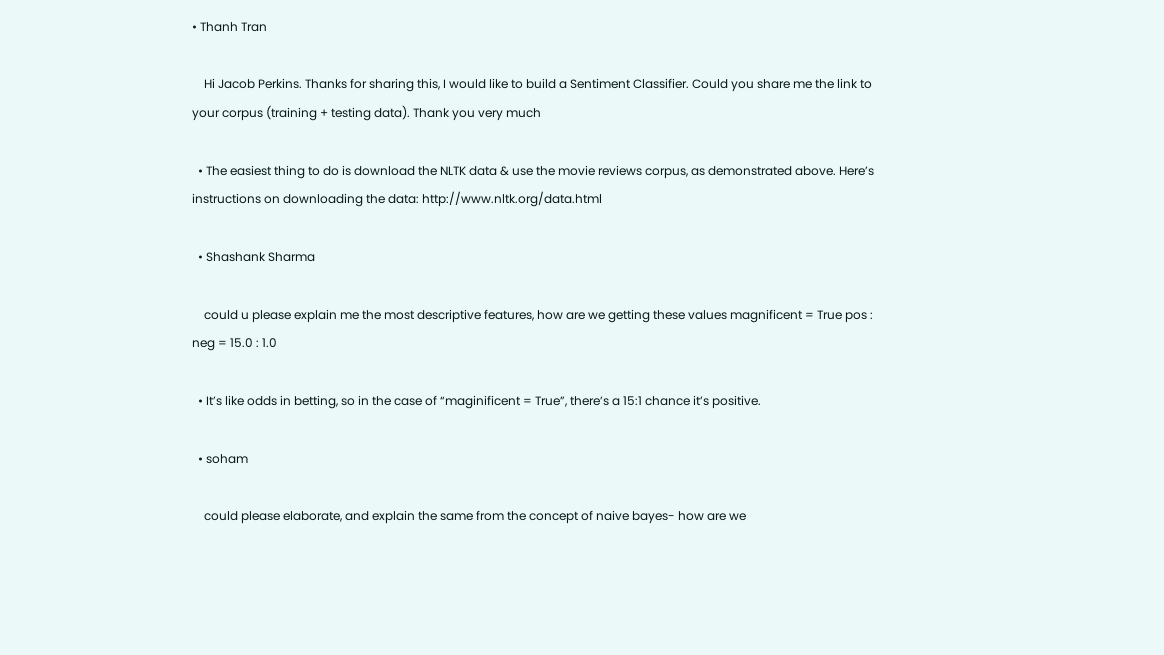• Thanh Tran

    Hi Jacob Perkins. Thanks for sharing this, I would like to build a Sentiment Classifier. Could you share me the link to your corpus (training + testing data). Thank you very much

  • The easiest thing to do is download the NLTK data & use the movie reviews corpus, as demonstrated above. Here’s instructions on downloading the data: http://www.nltk.org/data.html

  • Shashank Sharma

    could u please explain me the most descriptive features, how are we getting these values magnificent = True pos : neg = 15.0 : 1.0

  • It’s like odds in betting, so in the case of “maginificent = True”, there’s a 15:1 chance it’s positive.

  • soham

    could please elaborate, and explain the same from the concept of naive bayes- how are we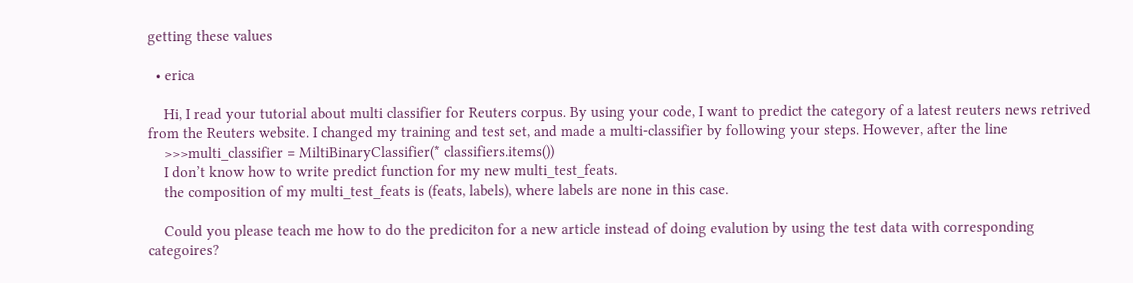getting these values

  • erica

    Hi, I read your tutorial about multi classifier for Reuters corpus. By using your code, I want to predict the category of a latest reuters news retrived from the Reuters website. I changed my training and test set, and made a multi-classifier by following your steps. However, after the line
    >>>multi_classifier = MiltiBinaryClassifier(* classifiers.items())
    I don’t know how to write predict function for my new multi_test_feats.
    the composition of my multi_test_feats is (feats, labels), where labels are none in this case.

    Could you please teach me how to do the prediciton for a new article instead of doing evalution by using the test data with corresponding categoires?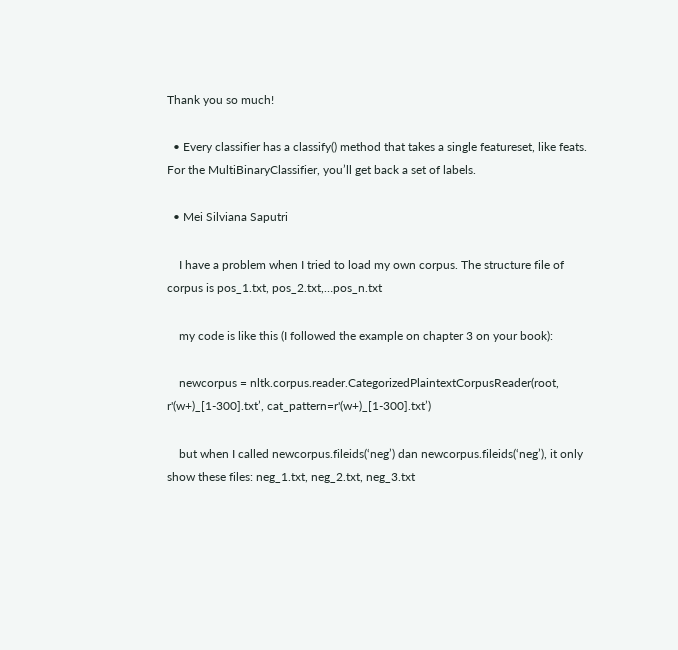Thank you so much!

  • Every classifier has a classify() method that takes a single featureset, like feats. For the MultiBinaryClassifier, you’ll get back a set of labels.

  • Mei Silviana Saputri

    I have a problem when I tried to load my own corpus. The structure file of corpus is pos_1.txt, pos_2.txt,…pos_n.txt

    my code is like this (I followed the example on chapter 3 on your book):

    newcorpus = nltk.corpus.reader.CategorizedPlaintextCorpusReader(root, r'(w+)_[1-300].txt’, cat_pattern=r'(w+)_[1-300].txt’)

    but when I called newcorpus.fileids(‘neg’) dan newcorpus.fileids(‘neg’), it only show these files: neg_1.txt, neg_2.txt, neg_3.txt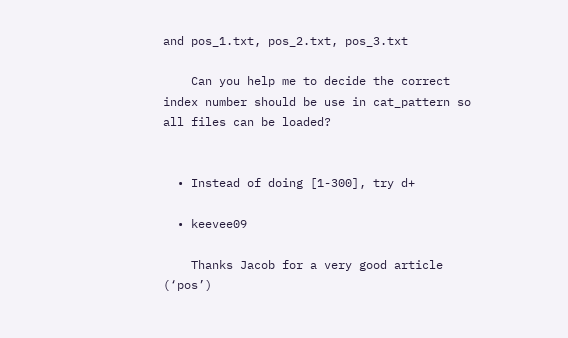and pos_1.txt, pos_2.txt, pos_3.txt

    Can you help me to decide the correct index number should be use in cat_pattern so all files can be loaded?


  • Instead of doing [1-300], try d+

  • keevee09

    Thanks Jacob for a very good article (‘pos’)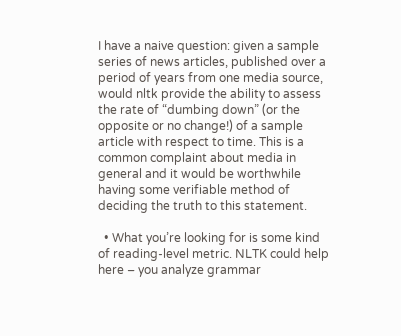I have a naive question: given a sample series of news articles, published over a period of years from one media source, would nltk provide the ability to assess the rate of “dumbing down” (or the opposite or no change!) of a sample article with respect to time. This is a common complaint about media in general and it would be worthwhile having some verifiable method of deciding the truth to this statement.

  • What you’re looking for is some kind of reading-level metric. NLTK could help here – you analyze grammar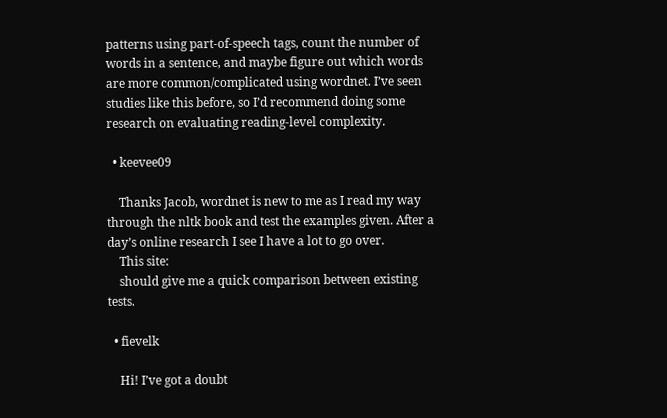patterns using part-of-speech tags, count the number of words in a sentence, and maybe figure out which words are more common/complicated using wordnet. I’ve seen studies like this before, so I’d recommend doing some research on evaluating reading-level complexity.

  • keevee09

    Thanks Jacob, wordnet is new to me as I read my way through the nltk book and test the examples given. After a day’s online research I see I have a lot to go over.
    This site:
    should give me a quick comparison between existing tests.

  • fievelk

    Hi! I’ve got a doubt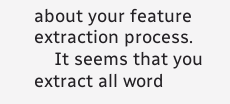about your feature extraction process.
    It seems that you extract all word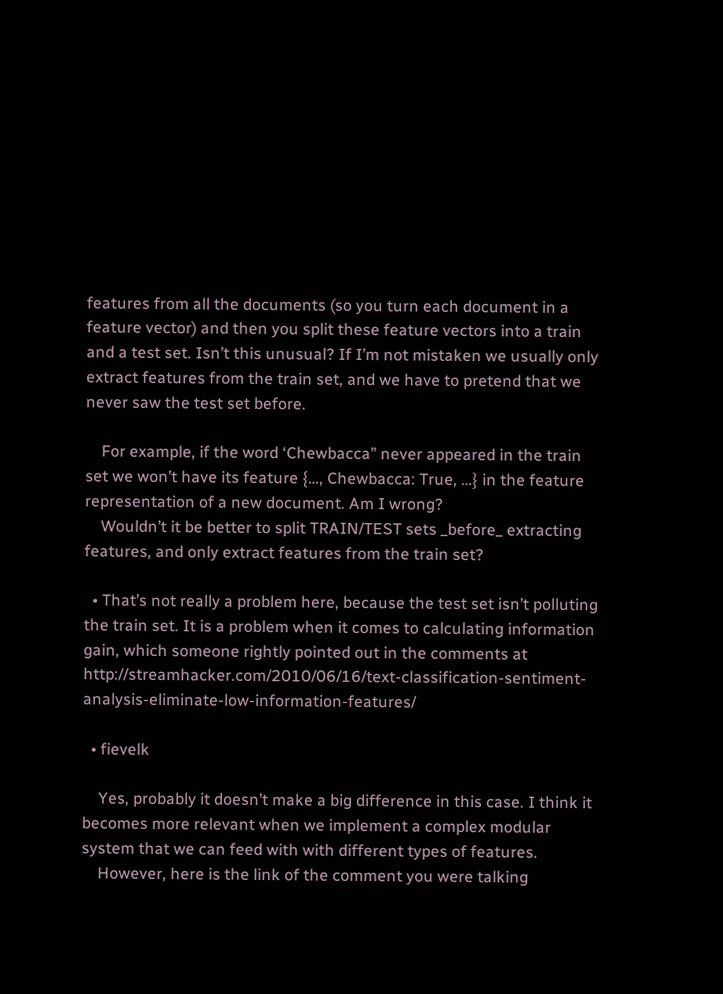features from all the documents (so you turn each document in a feature vector) and then you split these feature vectors into a train and a test set. Isn’t this unusual? If I’m not mistaken we usually only extract features from the train set, and we have to pretend that we never saw the test set before.

    For example, if the word ‘Chewbacca” never appeared in the train set we won’t have its feature {…, Chewbacca: True, …} in the feature representation of a new document. Am I wrong?
    Wouldn’t it be better to split TRAIN/TEST sets _before_ extracting features, and only extract features from the train set?

  • That’s not really a problem here, because the test set isn’t polluting the train set. It is a problem when it comes to calculating information gain, which someone rightly pointed out in the comments at http://streamhacker.com/2010/06/16/text-classification-sentiment-analysis-eliminate-low-information-features/

  • fievelk

    Yes, probably it doesn’t make a big difference in this case. I think it becomes more relevant when we implement a complex modular system that we can feed with with different types of features.
    However, here is the link of the comment you were talking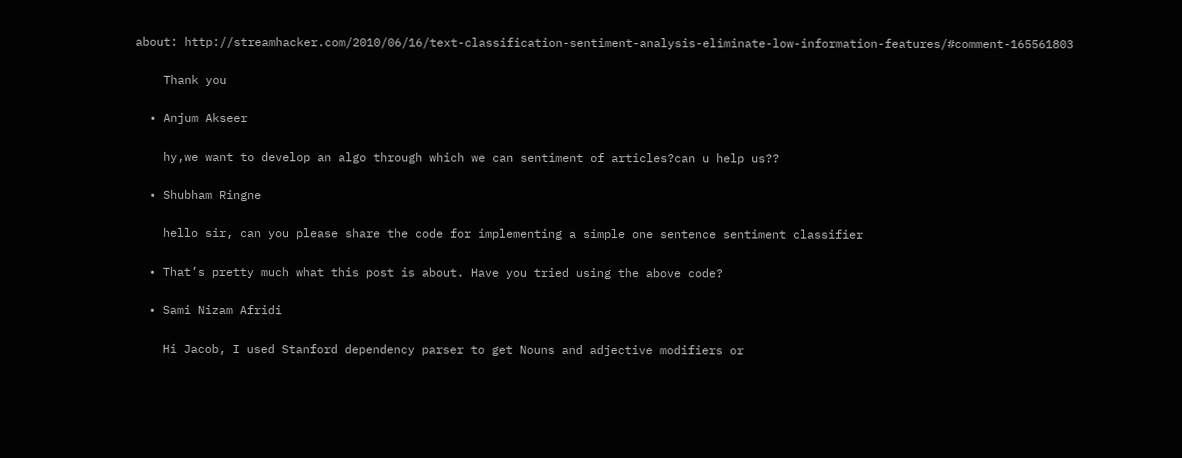about: http://streamhacker.com/2010/06/16/text-classification-sentiment-analysis-eliminate-low-information-features/#comment-165561803

    Thank you

  • Anjum Akseer

    hy,we want to develop an algo through which we can sentiment of articles?can u help us??

  • Shubham Ringne

    hello sir, can you please share the code for implementing a simple one sentence sentiment classifier

  • That’s pretty much what this post is about. Have you tried using the above code?

  • Sami Nizam Afridi

    Hi Jacob, I used Stanford dependency parser to get Nouns and adjective modifiers or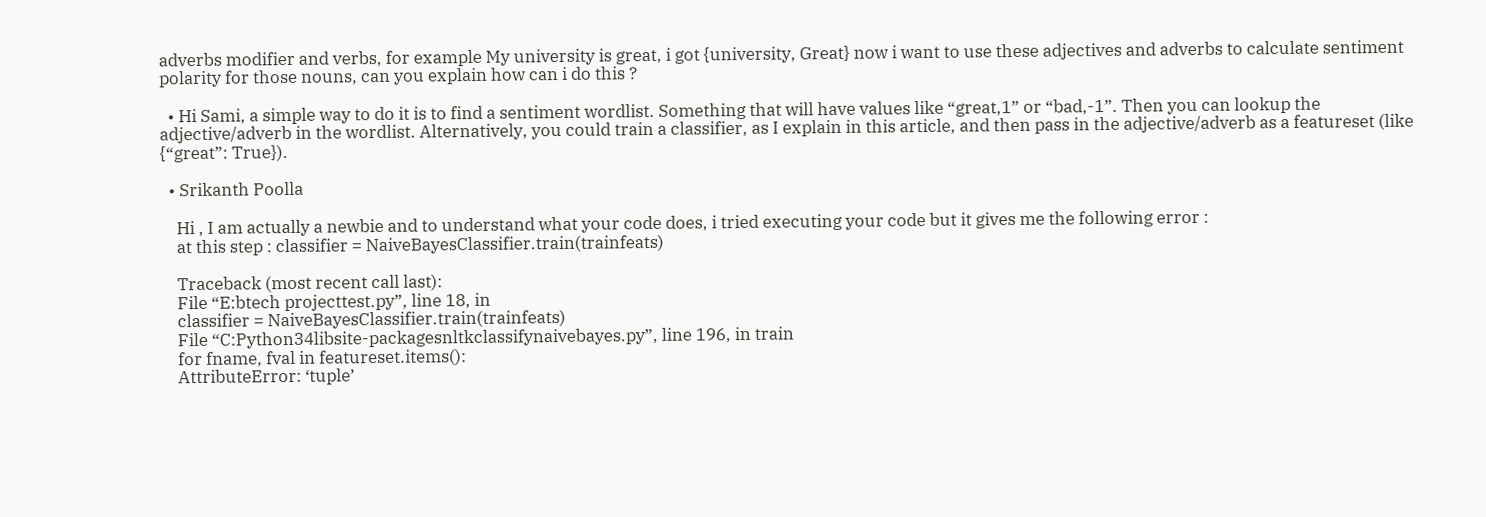adverbs modifier and verbs, for example My university is great, i got {university, Great} now i want to use these adjectives and adverbs to calculate sentiment polarity for those nouns, can you explain how can i do this ?

  • Hi Sami, a simple way to do it is to find a sentiment wordlist. Something that will have values like “great,1” or “bad,-1”. Then you can lookup the adjective/adverb in the wordlist. Alternatively, you could train a classifier, as I explain in this article, and then pass in the adjective/adverb as a featureset (like {“great”: True}).

  • Srikanth Poolla

    Hi , I am actually a newbie and to understand what your code does, i tried executing your code but it gives me the following error :
    at this step : classifier = NaiveBayesClassifier.train(trainfeats)

    Traceback (most recent call last):
    File “E:btech projecttest.py”, line 18, in
    classifier = NaiveBayesClassifier.train(trainfeats)
    File “C:Python34libsite-packagesnltkclassifynaivebayes.py”, line 196, in train
    for fname, fval in featureset.items():
    AttributeError: ‘tuple’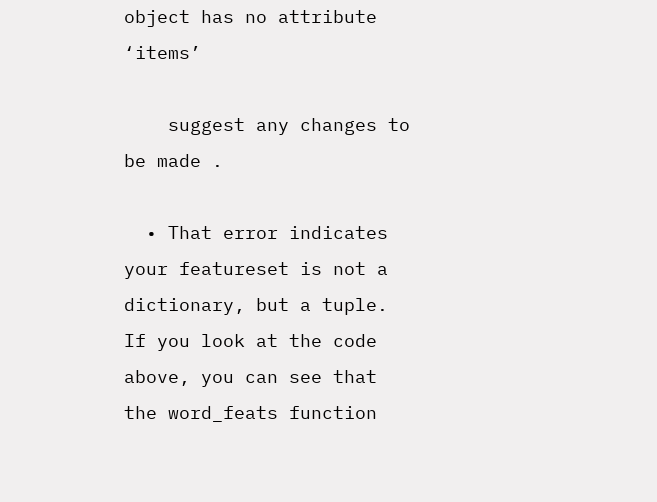object has no attribute ‘items’

    suggest any changes to be made .

  • That error indicates your featureset is not a dictionary, but a tuple. If you look at the code above, you can see that the word_feats function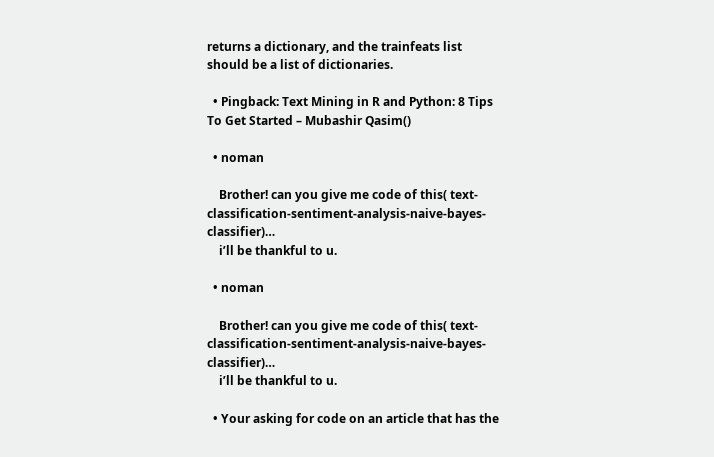returns a dictionary, and the trainfeats list should be a list of dictionaries.

  • Pingback: Text Mining in R and Python: 8 Tips To Get Started – Mubashir Qasim()

  • noman

    Brother! can you give me code of this( text-classification-sentiment-analysis-naive-bayes-classifier)…
    i’ll be thankful to u.

  • noman

    Brother! can you give me code of this( text-classification-sentiment-analysis-naive-bayes-classifier)…
    i’ll be thankful to u.

  • Your asking for code on an article that has the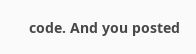code. And you posted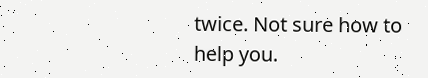twice. Not sure how to help you.